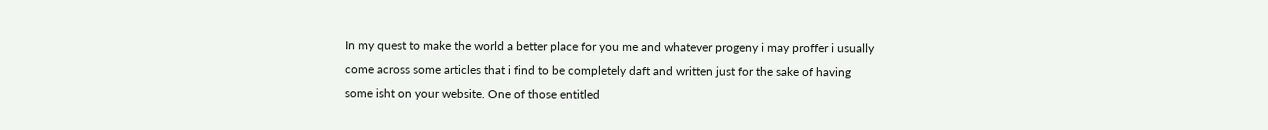In my quest to make the world a better place for you me and whatever progeny i may proffer i usually come across some articles that i find to be completely daft and written just for the sake of having some isht on your website. One of those entitled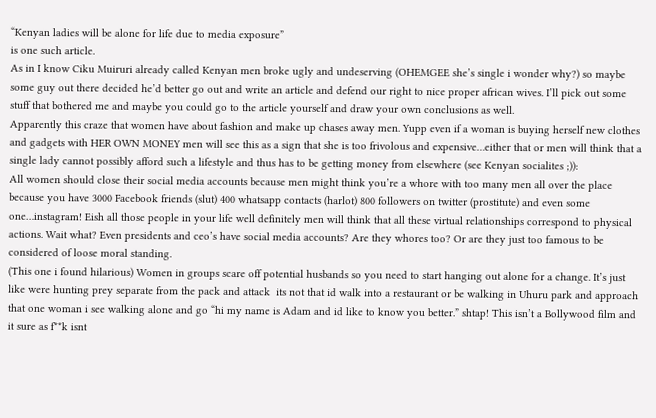“Kenyan ladies will be alone for life due to media exposure”
is one such article.
As in I know Ciku Muiruri already called Kenyan men broke ugly and undeserving (OHEMGEE she’s single i wonder why?) so maybe some guy out there decided he’d better go out and write an article and defend our right to nice proper african wives. I’ll pick out some stuff that bothered me and maybe you could go to the article yourself and draw your own conclusions as well.
Apparently this craze that women have about fashion and make up chases away men. Yupp even if a woman is buying herself new clothes and gadgets with HER OWN MONEY men will see this as a sign that she is too frivolous and expensive…either that or men will think that a single lady cannot possibly afford such a lifestyle and thus has to be getting money from elsewhere (see Kenyan socialites ;)):
All women should close their social media accounts because men might think you’re a whore with too many men all over the place because you have 3000 Facebook friends (slut) 400 whatsapp contacts (harlot) 800 followers on twitter (prostitute) and even some one…instagram! Eish all those people in your life well definitely men will think that all these virtual relationships correspond to physical actions. Wait what? Even presidents and ceo’s have social media accounts? Are they whores too? Or are they just too famous to be considered of loose moral standing.
(This one i found hilarious) Women in groups scare off potential husbands so you need to start hanging out alone for a change. It’s just like were hunting prey separate from the pack and attack  its not that id walk into a restaurant or be walking in Uhuru park and approach that one woman i see walking alone and go “hi my name is Adam and id like to know you better.” shtap! This isn’t a Bollywood film and it sure as f**k isnt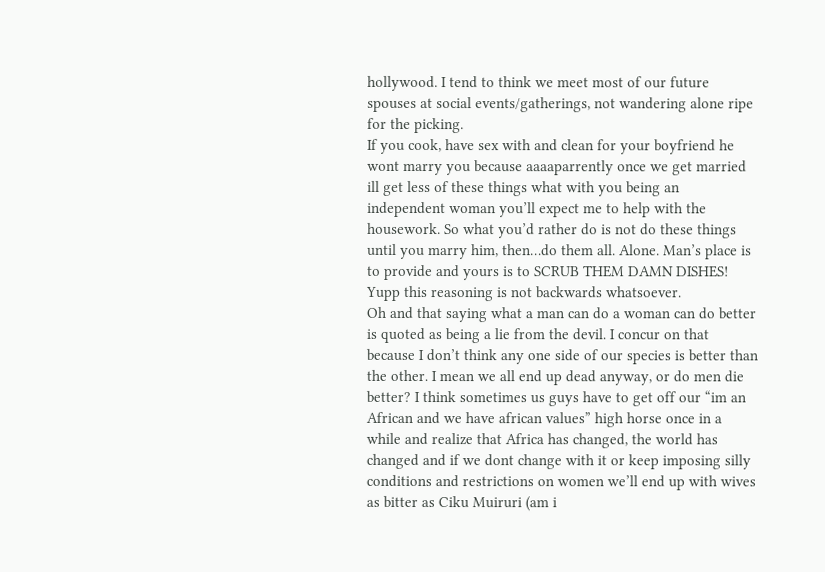hollywood. I tend to think we meet most of our future spouses at social events/gatherings, not wandering alone ripe for the picking.
If you cook, have sex with and clean for your boyfriend he wont marry you because aaaaparrently once we get married ill get less of these things what with you being an independent woman you’ll expect me to help with the housework. So what you’d rather do is not do these things until you marry him, then…do them all. Alone. Man’s place is to provide and yours is to SCRUB THEM DAMN DISHES! Yupp this reasoning is not backwards whatsoever.
Oh and that saying what a man can do a woman can do better is quoted as being a lie from the devil. I concur on that because I don’t think any one side of our species is better than the other. I mean we all end up dead anyway, or do men die better? I think sometimes us guys have to get off our “im an African and we have african values” high horse once in a while and realize that Africa has changed, the world has changed and if we dont change with it or keep imposing silly conditions and restrictions on women we’ll end up with wives as bitter as Ciku Muiruri (am i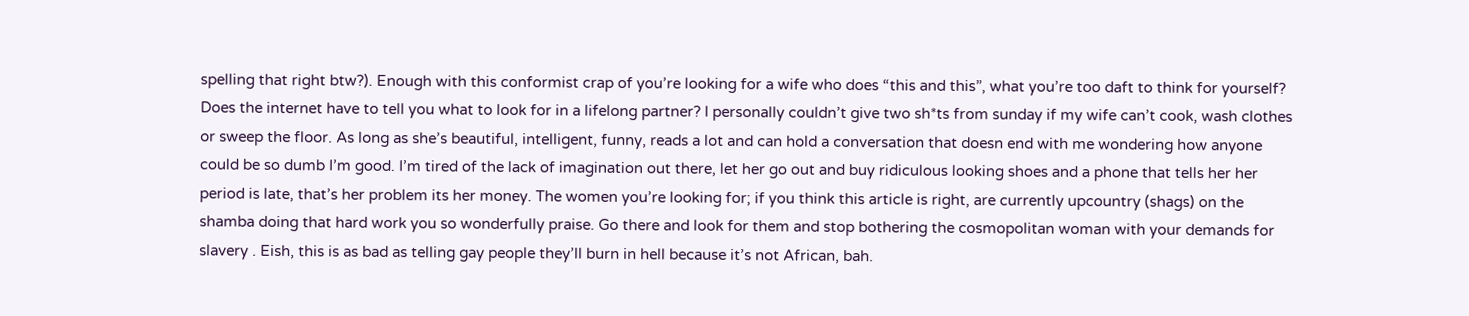spelling that right btw?). Enough with this conformist crap of you’re looking for a wife who does “this and this”, what you’re too daft to think for yourself? Does the internet have to tell you what to look for in a lifelong partner? I personally couldn’t give two sh*ts from sunday if my wife can’t cook, wash clothes or sweep the floor. As long as she’s beautiful, intelligent, funny, reads a lot and can hold a conversation that doesn end with me wondering how anyone could be so dumb I’m good. I’m tired of the lack of imagination out there, let her go out and buy ridiculous looking shoes and a phone that tells her her period is late, that’s her problem its her money. The women you’re looking for; if you think this article is right, are currently upcountry (shags) on the shamba doing that hard work you so wonderfully praise. Go there and look for them and stop bothering the cosmopolitan woman with your demands for slavery . Eish, this is as bad as telling gay people they’ll burn in hell because it’s not African, bah.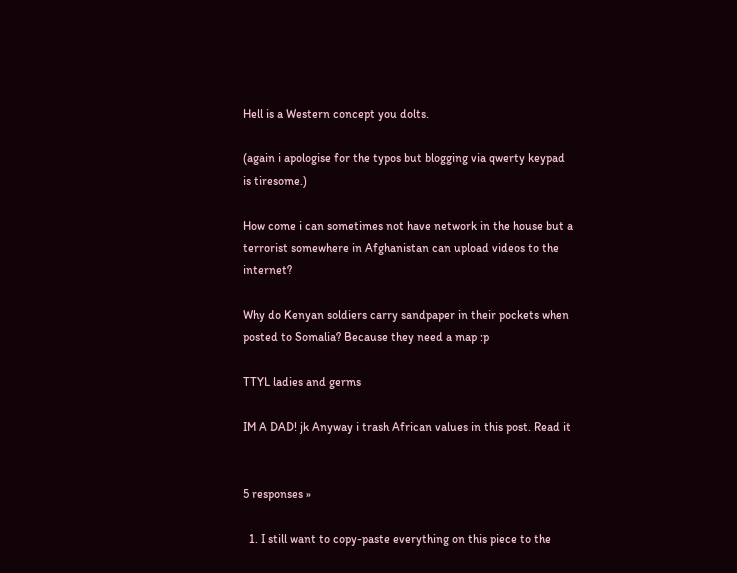Hell is a Western concept you dolts.

(again i apologise for the typos but blogging via qwerty keypad is tiresome.)

How come i can sometimes not have network in the house but a terrorist somewhere in Afghanistan can upload videos to the internet?

Why do Kenyan soldiers carry sandpaper in their pockets when posted to Somalia? Because they need a map :p

TTYL ladies and germs

IM A DAD! jk Anyway i trash African values in this post. Read it


5 responses »

  1. I still want to copy-paste everything on this piece to the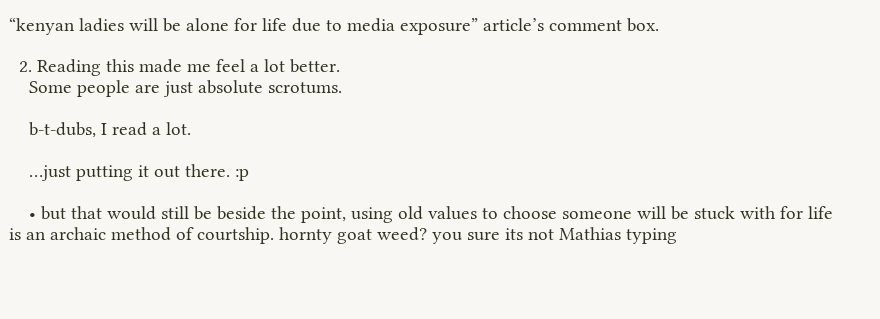“kenyan ladies will be alone for life due to media exposure” article’s comment box.

  2. Reading this made me feel a lot better.
    Some people are just absolute scrotums.

    b-t-dubs, I read a lot.

    …just putting it out there. :p

    • but that would still be beside the point, using old values to choose someone will be stuck with for life is an archaic method of courtship. hornty goat weed? you sure its not Mathias typing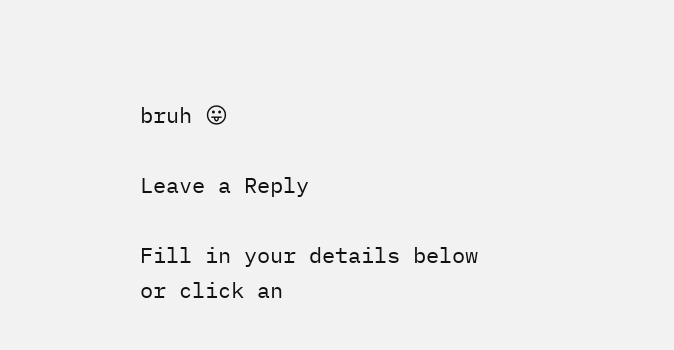bruh 😛

Leave a Reply

Fill in your details below or click an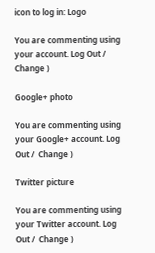icon to log in: Logo

You are commenting using your account. Log Out /  Change )

Google+ photo

You are commenting using your Google+ account. Log Out /  Change )

Twitter picture

You are commenting using your Twitter account. Log Out /  Change )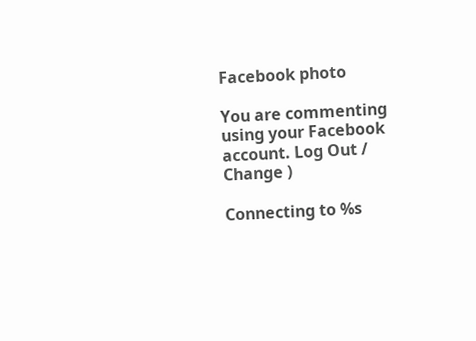Facebook photo

You are commenting using your Facebook account. Log Out /  Change )

Connecting to %s